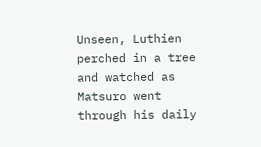Unseen, Luthien perched in a tree and watched as Matsuro went through his daily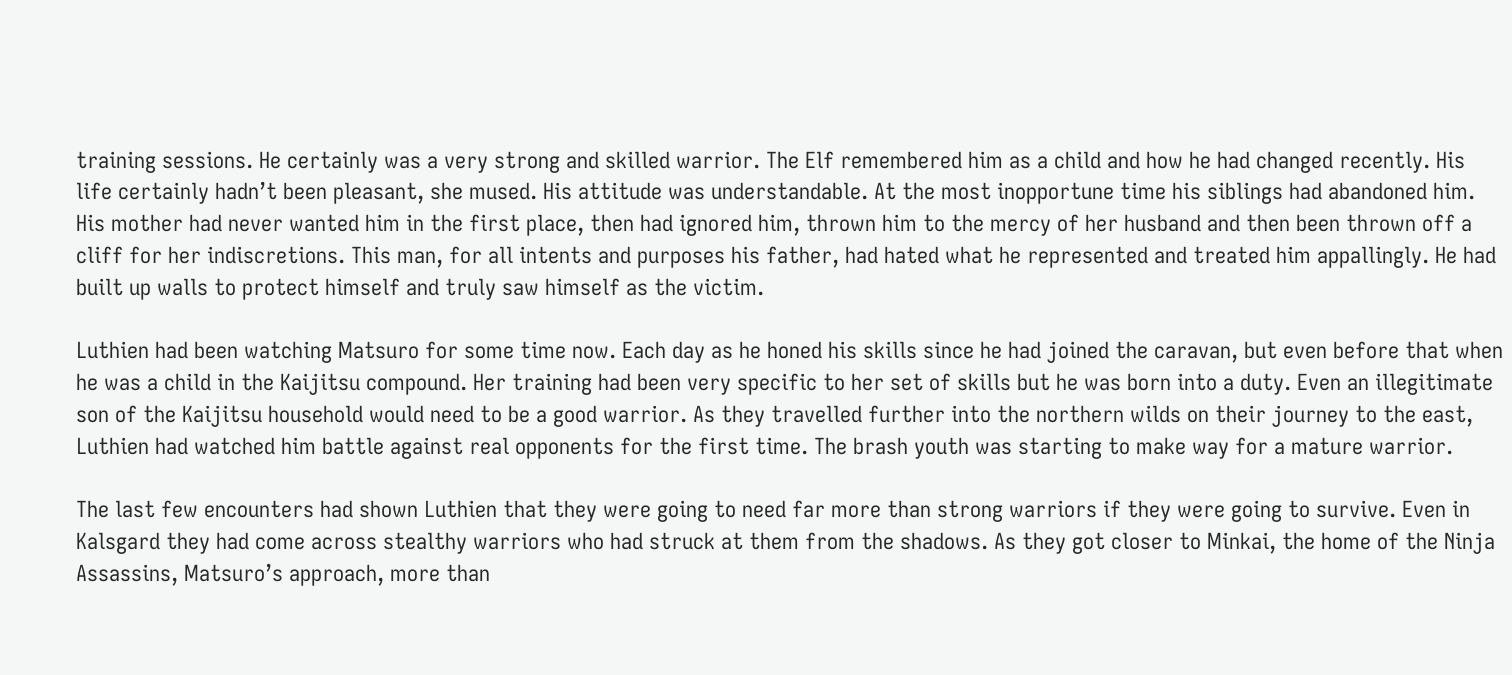training sessions. He certainly was a very strong and skilled warrior. The Elf remembered him as a child and how he had changed recently. His life certainly hadn’t been pleasant, she mused. His attitude was understandable. At the most inopportune time his siblings had abandoned him. His mother had never wanted him in the first place, then had ignored him, thrown him to the mercy of her husband and then been thrown off a cliff for her indiscretions. This man, for all intents and purposes his father, had hated what he represented and treated him appallingly. He had built up walls to protect himself and truly saw himself as the victim.

Luthien had been watching Matsuro for some time now. Each day as he honed his skills since he had joined the caravan, but even before that when he was a child in the Kaijitsu compound. Her training had been very specific to her set of skills but he was born into a duty. Even an illegitimate son of the Kaijitsu household would need to be a good warrior. As they travelled further into the northern wilds on their journey to the east, Luthien had watched him battle against real opponents for the first time. The brash youth was starting to make way for a mature warrior.

The last few encounters had shown Luthien that they were going to need far more than strong warriors if they were going to survive. Even in Kalsgard they had come across stealthy warriors who had struck at them from the shadows. As they got closer to Minkai, the home of the Ninja Assassins, Matsuro’s approach, more than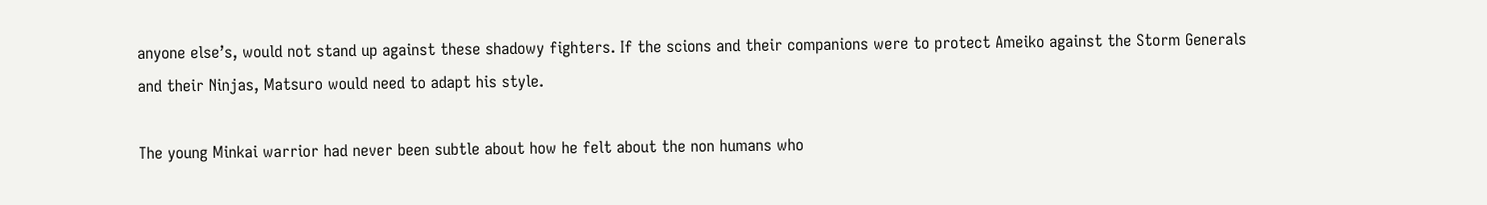anyone else’s, would not stand up against these shadowy fighters. If the scions and their companions were to protect Ameiko against the Storm Generals and their Ninjas, Matsuro would need to adapt his style.

The young Minkai warrior had never been subtle about how he felt about the non humans who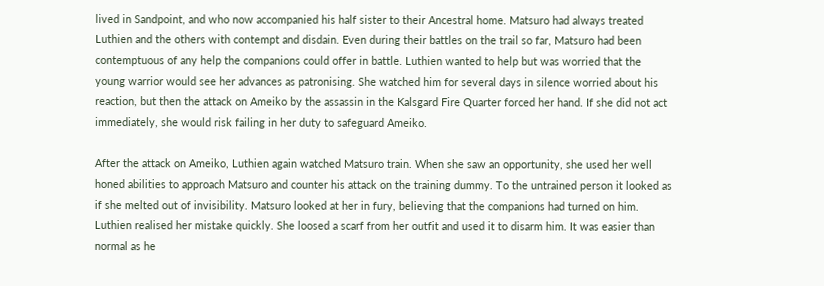lived in Sandpoint, and who now accompanied his half sister to their Ancestral home. Matsuro had always treated Luthien and the others with contempt and disdain. Even during their battles on the trail so far, Matsuro had been contemptuous of any help the companions could offer in battle. Luthien wanted to help but was worried that the young warrior would see her advances as patronising. She watched him for several days in silence worried about his reaction, but then the attack on Ameiko by the assassin in the Kalsgard Fire Quarter forced her hand. If she did not act immediately, she would risk failing in her duty to safeguard Ameiko.

After the attack on Ameiko, Luthien again watched Matsuro train. When she saw an opportunity, she used her well honed abilities to approach Matsuro and counter his attack on the training dummy. To the untrained person it looked as if she melted out of invisibility. Matsuro looked at her in fury, believing that the companions had turned on him. Luthien realised her mistake quickly. She loosed a scarf from her outfit and used it to disarm him. It was easier than normal as he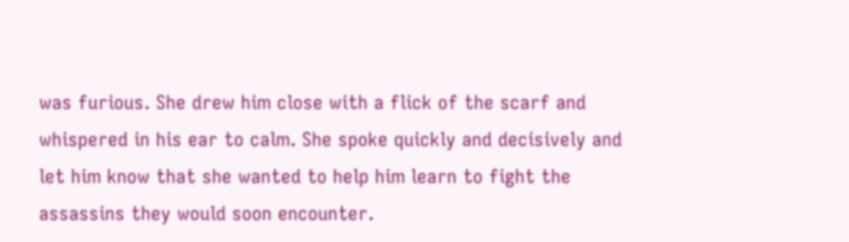was furious. She drew him close with a flick of the scarf and whispered in his ear to calm. She spoke quickly and decisively and let him know that she wanted to help him learn to fight the assassins they would soon encounter.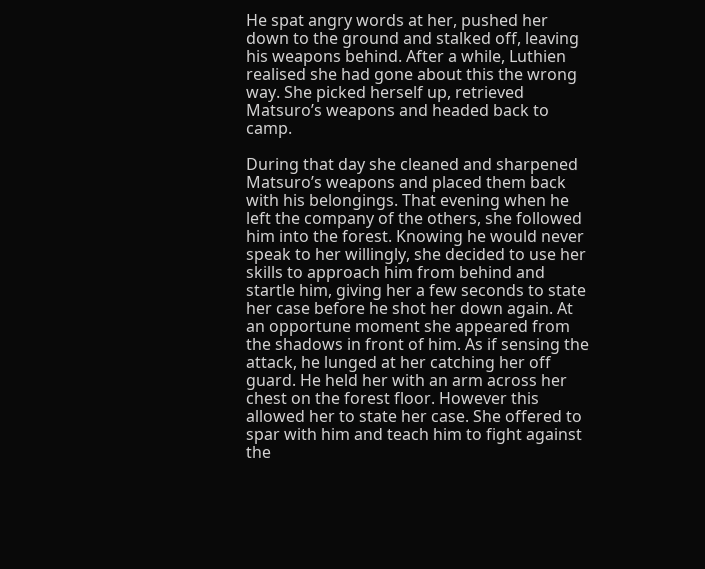He spat angry words at her, pushed her down to the ground and stalked off, leaving his weapons behind. After a while, Luthien realised she had gone about this the wrong way. She picked herself up, retrieved Matsuro’s weapons and headed back to camp.

During that day she cleaned and sharpened Matsuro’s weapons and placed them back with his belongings. That evening when he left the company of the others, she followed him into the forest. Knowing he would never speak to her willingly, she decided to use her skills to approach him from behind and startle him, giving her a few seconds to state her case before he shot her down again. At an opportune moment she appeared from the shadows in front of him. As if sensing the attack, he lunged at her catching her off guard. He held her with an arm across her chest on the forest floor. However this allowed her to state her case. She offered to spar with him and teach him to fight against the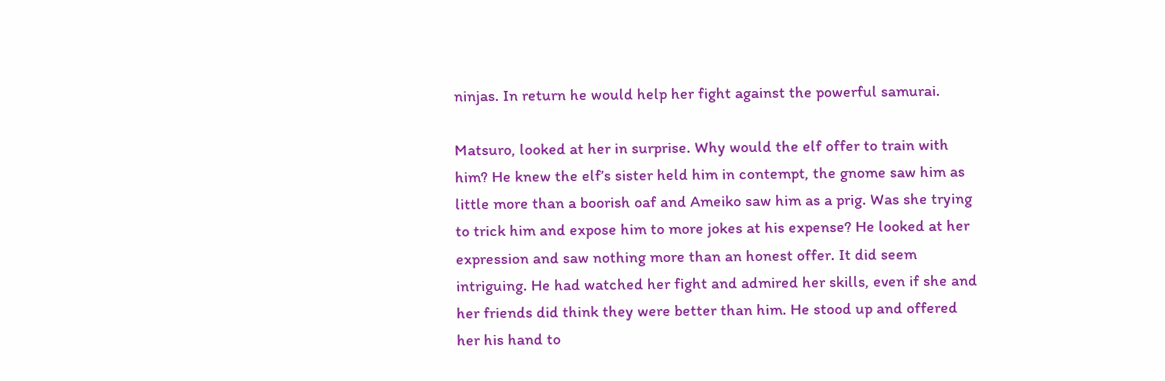ninjas. In return he would help her fight against the powerful samurai.

Matsuro, looked at her in surprise. Why would the elf offer to train with him? He knew the elf’s sister held him in contempt, the gnome saw him as little more than a boorish oaf and Ameiko saw him as a prig. Was she trying to trick him and expose him to more jokes at his expense? He looked at her expression and saw nothing more than an honest offer. It did seem intriguing. He had watched her fight and admired her skills, even if she and her friends did think they were better than him. He stood up and offered her his hand to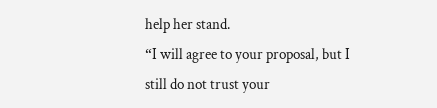help her stand.
“I will agree to your proposal, but I still do not trust your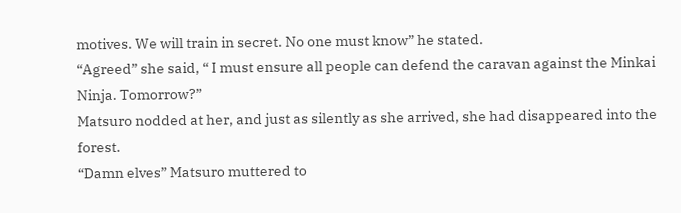motives. We will train in secret. No one must know” he stated.
“Agreed” she said, “ I must ensure all people can defend the caravan against the Minkai Ninja. Tomorrow?”
Matsuro nodded at her, and just as silently as she arrived, she had disappeared into the forest.
“Damn elves” Matsuro muttered to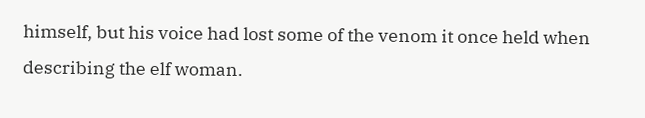himself, but his voice had lost some of the venom it once held when describing the elf woman.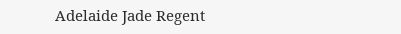Adelaide Jade Regent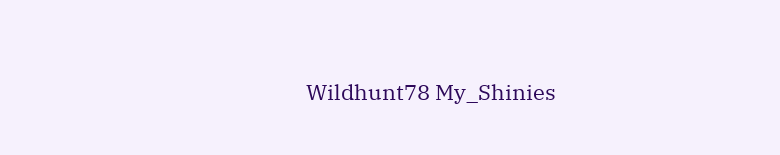Wildhunt78 My_Shinies